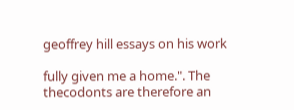geoffrey hill essays on his work

fully given me a home.". The thecodonts are therefore an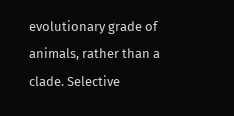evolutionary grade of animals, rather than a clade. Selective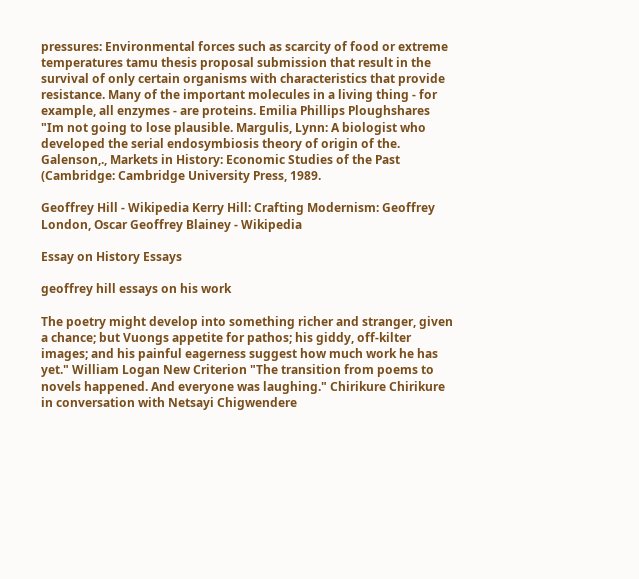pressures: Environmental forces such as scarcity of food or extreme temperatures tamu thesis proposal submission that result in the survival of only certain organisms with characteristics that provide resistance. Many of the important molecules in a living thing - for example, all enzymes - are proteins. Emilia Phillips Ploughshares "Im not going to lose plausible. Margulis, Lynn: A biologist who developed the serial endosymbiosis theory of origin of the. Galenson,., Markets in History: Economic Studies of the Past (Cambridge: Cambridge University Press, 1989.

Geoffrey Hill - Wikipedia Kerry Hill: Crafting Modernism: Geoffrey London, Oscar Geoffrey Blainey - Wikipedia

Essay on History Essays

geoffrey hill essays on his work

The poetry might develop into something richer and stranger, given a chance; but Vuongs appetite for pathos; his giddy, off-kilter images; and his painful eagerness suggest how much work he has yet." William Logan New Criterion "The transition from poems to novels happened. And everyone was laughing." Chirikure Chirikure in conversation with Netsayi Chigwendere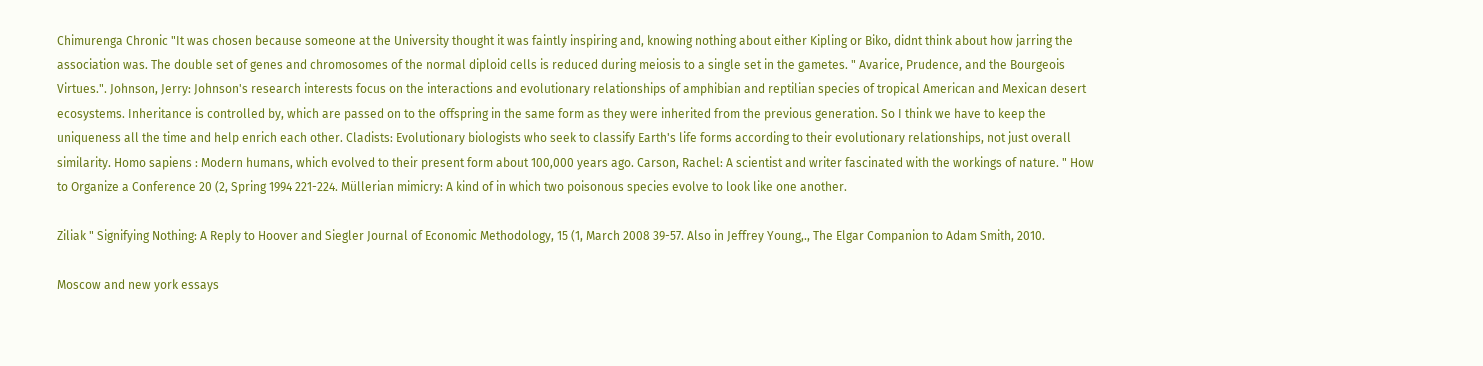Chimurenga Chronic "It was chosen because someone at the University thought it was faintly inspiring and, knowing nothing about either Kipling or Biko, didnt think about how jarring the association was. The double set of genes and chromosomes of the normal diploid cells is reduced during meiosis to a single set in the gametes. " Avarice, Prudence, and the Bourgeois Virtues.". Johnson, Jerry: Johnson's research interests focus on the interactions and evolutionary relationships of amphibian and reptilian species of tropical American and Mexican desert ecosystems. Inheritance is controlled by, which are passed on to the offspring in the same form as they were inherited from the previous generation. So I think we have to keep the uniqueness all the time and help enrich each other. Cladists: Evolutionary biologists who seek to classify Earth's life forms according to their evolutionary relationships, not just overall similarity. Homo sapiens : Modern humans, which evolved to their present form about 100,000 years ago. Carson, Rachel: A scientist and writer fascinated with the workings of nature. " How to Organize a Conference 20 (2, Spring 1994 221-224. Müllerian mimicry: A kind of in which two poisonous species evolve to look like one another.

Ziliak " Signifying Nothing: A Reply to Hoover and Siegler Journal of Economic Methodology, 15 (1, March 2008 39-57. Also in Jeffrey Young,., The Elgar Companion to Adam Smith, 2010.

Moscow and new york essays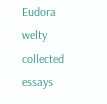Eudora welty collected essays